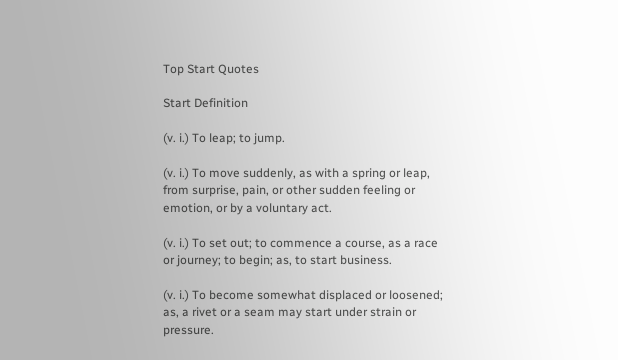Top Start Quotes

Start Definition

(v. i.) To leap; to jump.

(v. i.) To move suddenly, as with a spring or leap, from surprise, pain, or other sudden feeling or emotion, or by a voluntary act.

(v. i.) To set out; to commence a course, as a race or journey; to begin; as, to start business.

(v. i.) To become somewhat displaced or loosened; as, a rivet or a seam may start under strain or pressure.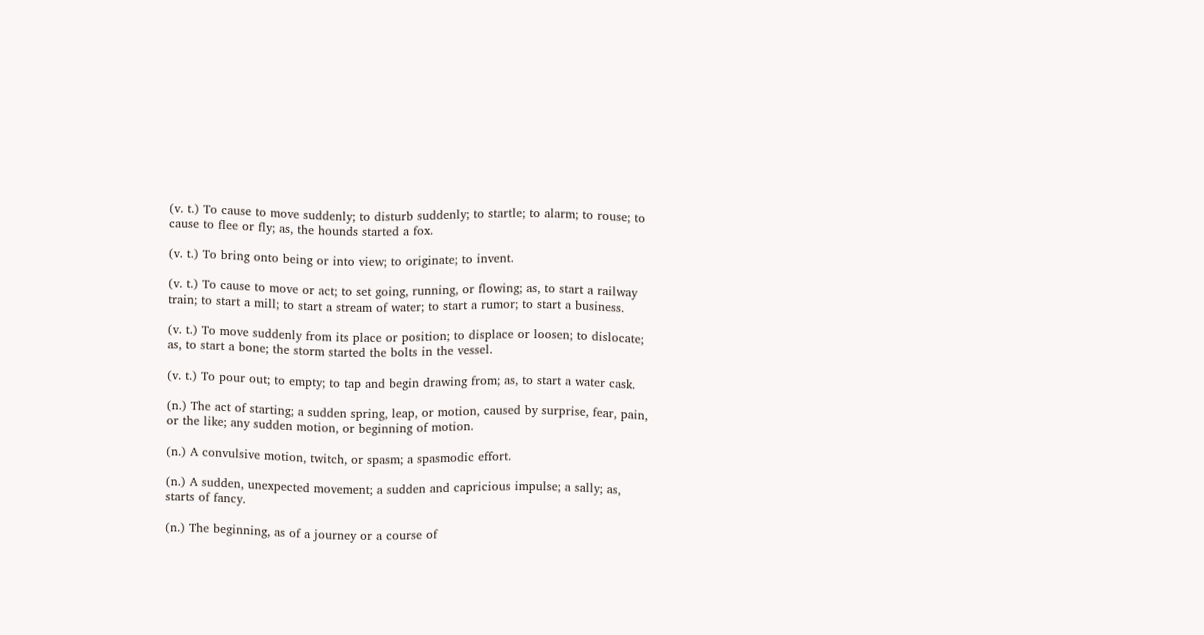(v. t.) To cause to move suddenly; to disturb suddenly; to startle; to alarm; to rouse; to cause to flee or fly; as, the hounds started a fox.

(v. t.) To bring onto being or into view; to originate; to invent.

(v. t.) To cause to move or act; to set going, running, or flowing; as, to start a railway train; to start a mill; to start a stream of water; to start a rumor; to start a business.

(v. t.) To move suddenly from its place or position; to displace or loosen; to dislocate; as, to start a bone; the storm started the bolts in the vessel.

(v. t.) To pour out; to empty; to tap and begin drawing from; as, to start a water cask.

(n.) The act of starting; a sudden spring, leap, or motion, caused by surprise, fear, pain, or the like; any sudden motion, or beginning of motion.

(n.) A convulsive motion, twitch, or spasm; a spasmodic effort.

(n.) A sudden, unexpected movement; a sudden and capricious impulse; a sally; as, starts of fancy.

(n.) The beginning, as of a journey or a course of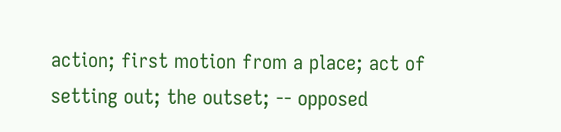action; first motion from a place; act of setting out; the outset; -- opposed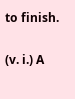to finish.

(v. i.) A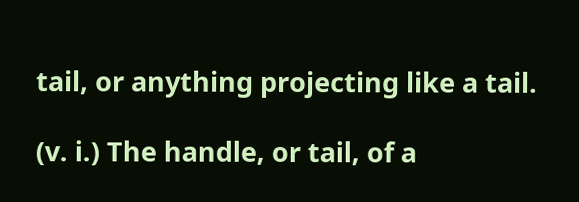tail, or anything projecting like a tail.

(v. i.) The handle, or tail, of a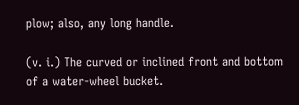plow; also, any long handle.

(v. i.) The curved or inclined front and bottom of a water-wheel bucket.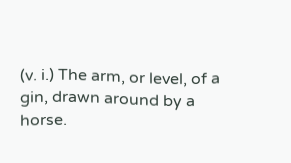(v. i.) The arm, or level, of a gin, drawn around by a horse.